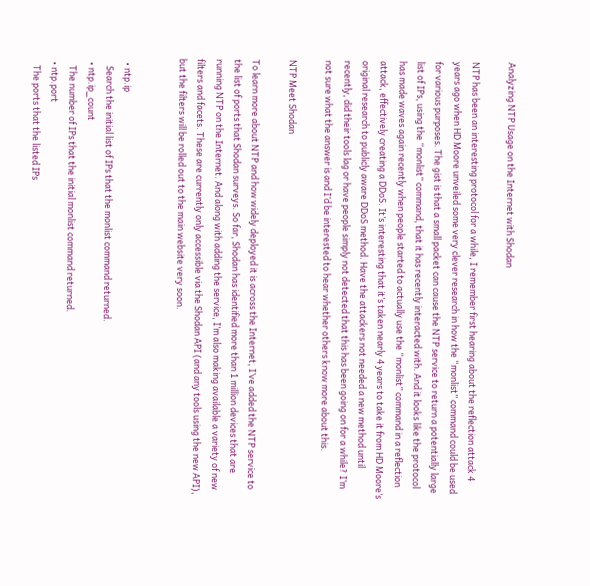Analyzing NTP Usage on the Internet with Shodan

NTP has been an interesting protocol for a while, I remember first hearing about the reflection attack 4 years ago when HD Moore unveiled some very clever research in how the “monlist” command could be used for various purposes. The gist is that a small packet can cause the NTP service to return a potentially large list of IPs, using the “monlist” command, that it has recently interacted with. And it looks like the protocol has made waves again recently when people started to actually use the “monlist” command in a reflection attack, effectively creating a DDoS. It’s interesting that it’s taken nearly 4 years to take it from HD Moore’s original research to publicly aware DDoS method. Have the attackers not needed a new method until recently, did their tools lag or have people simply not detected that this has been going on for a while? I’m not sure what the answer is and I’d be interested to hear whether others know more about this.

NTP Meet Shodan

To learn more about NTP and how widely deployed it is across the Internet, I’ve added the NTP service to the list of ports that Shodan surveys. So far, Shodan has identified more than 1 million devices that are running NTP on the Internet. And along with adding the service, I’m also making available a variety of new filters and facets. These are currently only accessible via the Shodan API (and any tools using the new API), but the filters will be rolled out to the main website very soon.


  • ntp.ip
    Search the initial list of IPs that the monlist command returned.
  • ntp.ip_count
    The number of IPs that the initial monlist command returned.
  • ntp.port
    The ports that the listed IPs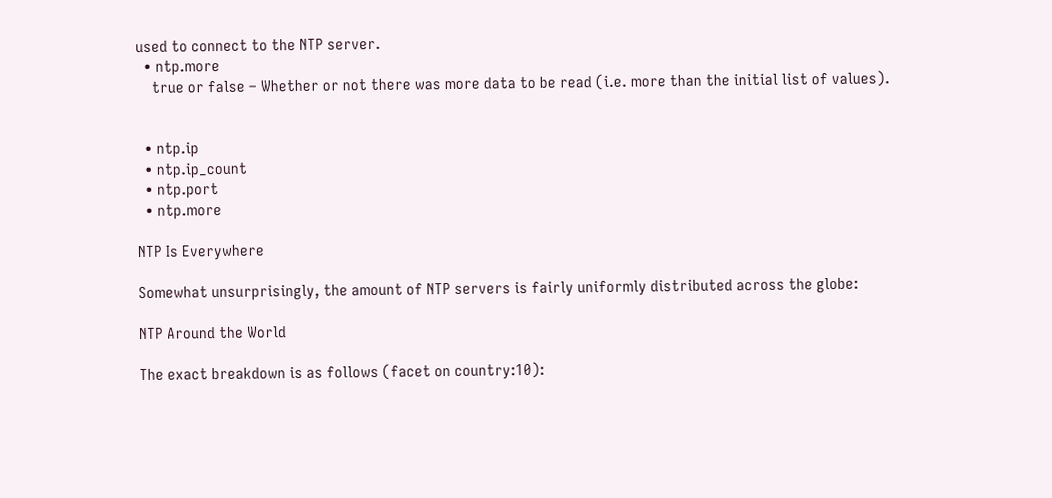used to connect to the NTP server.
  • ntp.more
    true or false – Whether or not there was more data to be read (i.e. more than the initial list of values).


  • ntp.ip
  • ntp.ip_count
  • ntp.port
  • ntp.more

NTP Is Everywhere

Somewhat unsurprisingly, the amount of NTP servers is fairly uniformly distributed across the globe:

NTP Around the World

The exact breakdown is as follows (facet on country:10):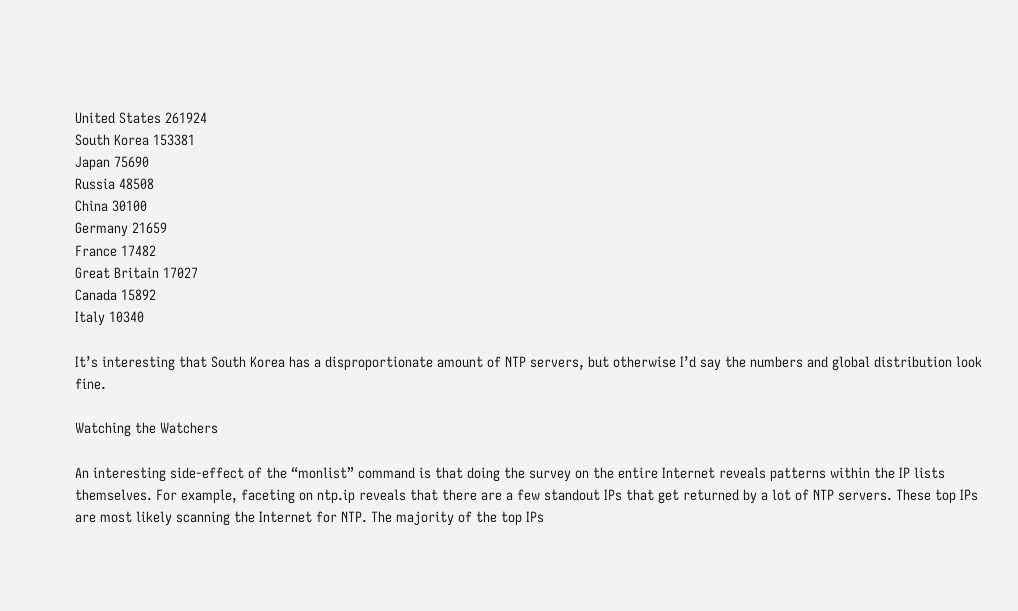United States 261924
South Korea 153381
Japan 75690
Russia 48508
China 30100
Germany 21659
France 17482
Great Britain 17027
Canada 15892
Italy 10340

It’s interesting that South Korea has a disproportionate amount of NTP servers, but otherwise I’d say the numbers and global distribution look fine.

Watching the Watchers

An interesting side-effect of the “monlist” command is that doing the survey on the entire Internet reveals patterns within the IP lists themselves. For example, faceting on ntp.ip reveals that there are a few standout IPs that get returned by a lot of NTP servers. These top IPs are most likely scanning the Internet for NTP. The majority of the top IPs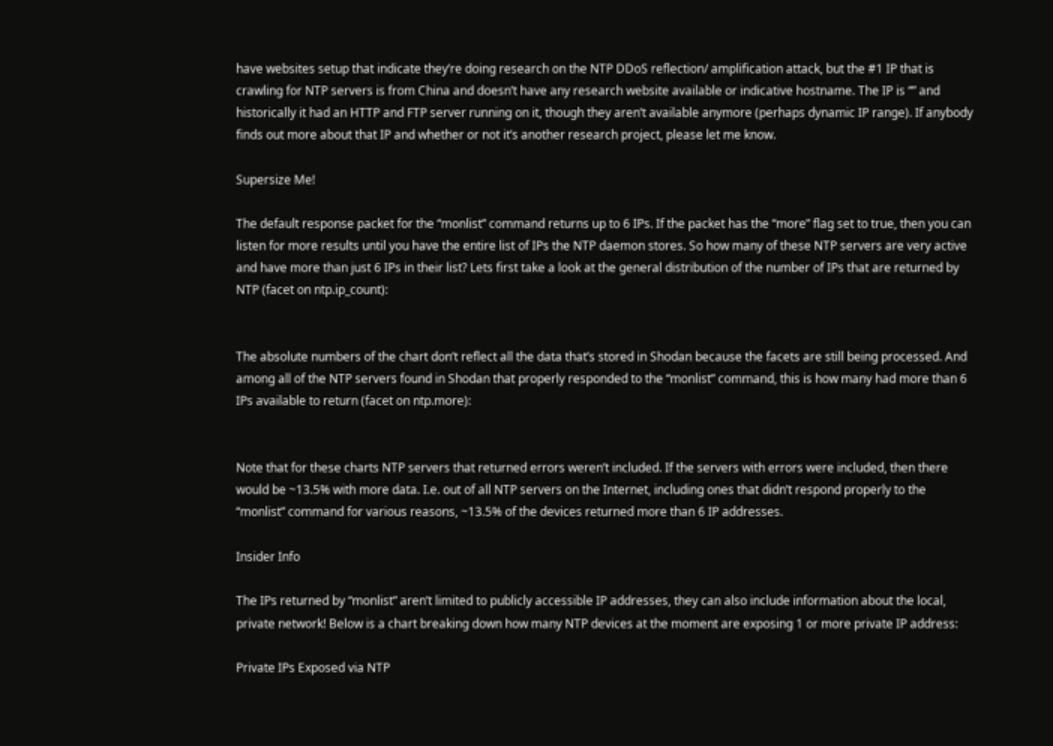have websites setup that indicate they’re doing research on the NTP DDoS reflection/ amplification attack, but the #1 IP that is crawling for NTP servers is from China and doesn’t have any research website available or indicative hostname. The IP is “” and historically it had an HTTP and FTP server running on it, though they aren’t available anymore (perhaps dynamic IP range). If anybody finds out more about that IP and whether or not it’s another research project, please let me know.

Supersize Me!

The default response packet for the “monlist” command returns up to 6 IPs. If the packet has the “more” flag set to true, then you can listen for more results until you have the entire list of IPs the NTP daemon stores. So how many of these NTP servers are very active and have more than just 6 IPs in their list? Lets first take a look at the general distribution of the number of IPs that are returned by NTP (facet on ntp.ip_count):


The absolute numbers of the chart don’t reflect all the data that’s stored in Shodan because the facets are still being processed. And among all of the NTP servers found in Shodan that properly responded to the “monlist” command, this is how many had more than 6 IPs available to return (facet on ntp.more):


Note that for these charts NTP servers that returned errors weren’t included. If the servers with errors were included, then there would be ~13.5% with more data. I.e. out of all NTP servers on the Internet, including ones that didn’t respond properly to the “monlist” command for various reasons, ~13.5% of the devices returned more than 6 IP addresses.

Insider Info

The IPs returned by “monlist” aren’t limited to publicly accessible IP addresses, they can also include information about the local, private network! Below is a chart breaking down how many NTP devices at the moment are exposing 1 or more private IP address:

Private IPs Exposed via NTP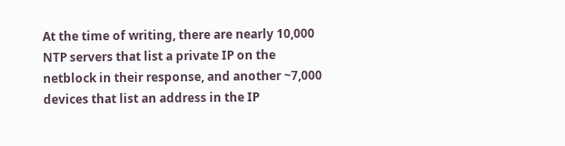At the time of writing, there are nearly 10,000 NTP servers that list a private IP on the netblock in their response, and another ~7,000 devices that list an address in the IP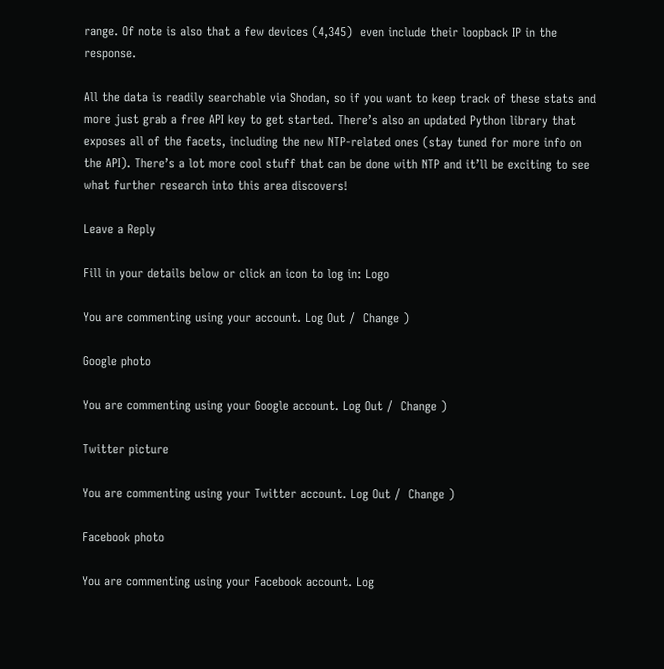range. Of note is also that a few devices (4,345)  even include their loopback IP in the response.

All the data is readily searchable via Shodan, so if you want to keep track of these stats and more just grab a free API key to get started. There’s also an updated Python library that exposes all of the facets, including the new NTP-related ones (stay tuned for more info on the API). There’s a lot more cool stuff that can be done with NTP and it’ll be exciting to see what further research into this area discovers!

Leave a Reply

Fill in your details below or click an icon to log in: Logo

You are commenting using your account. Log Out /  Change )

Google photo

You are commenting using your Google account. Log Out /  Change )

Twitter picture

You are commenting using your Twitter account. Log Out /  Change )

Facebook photo

You are commenting using your Facebook account. Log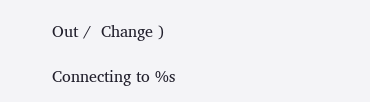Out /  Change )

Connecting to %s